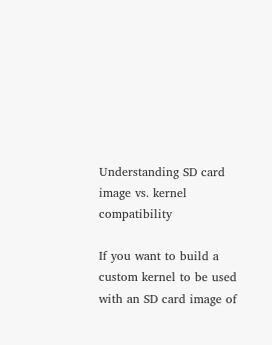Understanding SD card image vs. kernel compatibility

If you want to build a custom kernel to be used with an SD card image of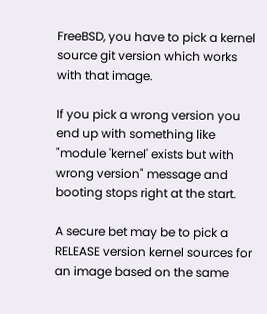FreeBSD, you have to pick a kernel source git version which works with that image.

If you pick a wrong version you end up with something like "module 'kernel' exists but with wrong version" message and booting stops right at the start.

A secure bet may be to pick a RELEASE version kernel sources for an image based on the same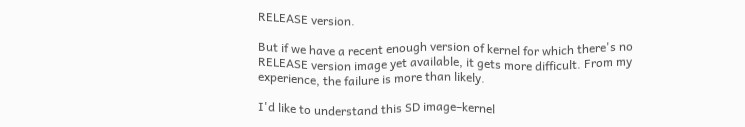RELEASE version.

But if we have a recent enough version of kernel for which there's no RELEASE version image yet available, it gets more difficult. From my experience, the failure is more than likely.

I'd like to understand this SD image–kernel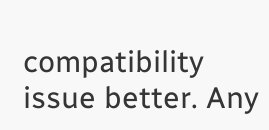compatibility issue better. Any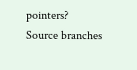pointers?
Source branches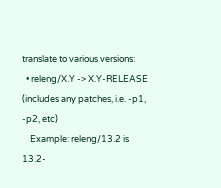translate to various versions:
  • releng/X.Y -> X.Y-RELEASE (includes any patches, i.e. -p1, -p2, etc)
    Example: releng/13.2 is 13.2-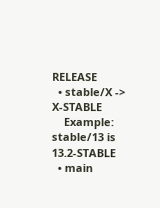RELEASE
  • stable/X -> X-STABLE
    Example: stable/13 is 13.2-STABLE
  • main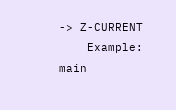-> Z-CURRENT
    Example: main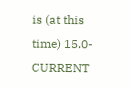is (at this time) 15.0-CURRENT